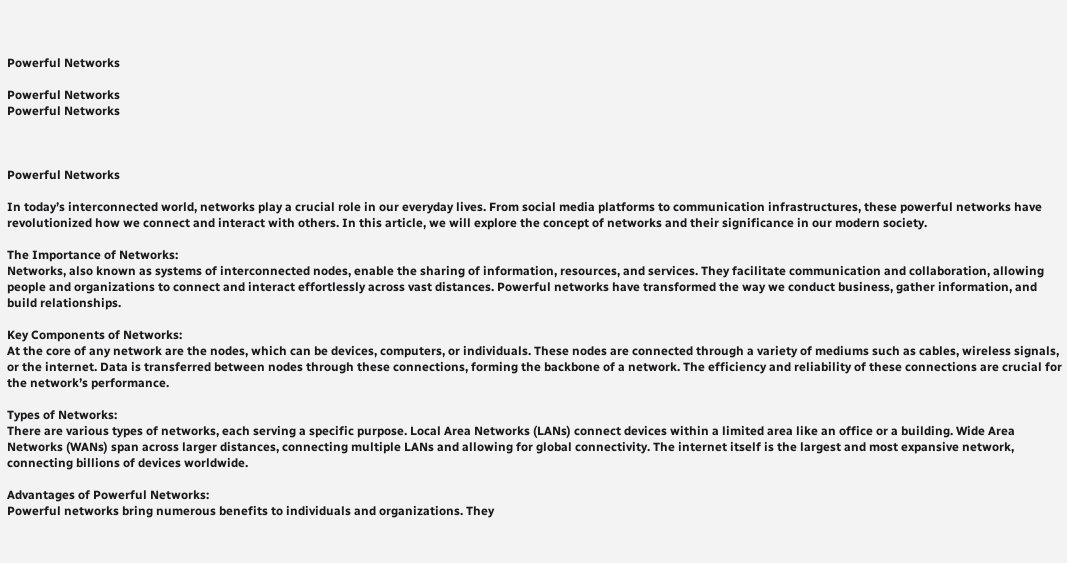Powerful Networks

Powerful Networks
Powerful Networks



Powerful Networks

In today’s interconnected world, networks play a crucial role in our everyday lives. From social media platforms to communication infrastructures, these powerful networks have revolutionized how we connect and interact with others. In this article, we will explore the concept of networks and their significance in our modern society.

The Importance of Networks:
Networks, also known as systems of interconnected nodes, enable the sharing of information, resources, and services. They facilitate communication and collaboration, allowing people and organizations to connect and interact effortlessly across vast distances. Powerful networks have transformed the way we conduct business, gather information, and build relationships.

Key Components of Networks:
At the core of any network are the nodes, which can be devices, computers, or individuals. These nodes are connected through a variety of mediums such as cables, wireless signals, or the internet. Data is transferred between nodes through these connections, forming the backbone of a network. The efficiency and reliability of these connections are crucial for the network’s performance.

Types of Networks:
There are various types of networks, each serving a specific purpose. Local Area Networks (LANs) connect devices within a limited area like an office or a building. Wide Area Networks (WANs) span across larger distances, connecting multiple LANs and allowing for global connectivity. The internet itself is the largest and most expansive network, connecting billions of devices worldwide.

Advantages of Powerful Networks:
Powerful networks bring numerous benefits to individuals and organizations. They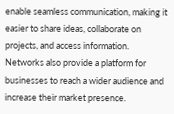enable seamless communication, making it easier to share ideas, collaborate on projects, and access information. Networks also provide a platform for businesses to reach a wider audience and increase their market presence.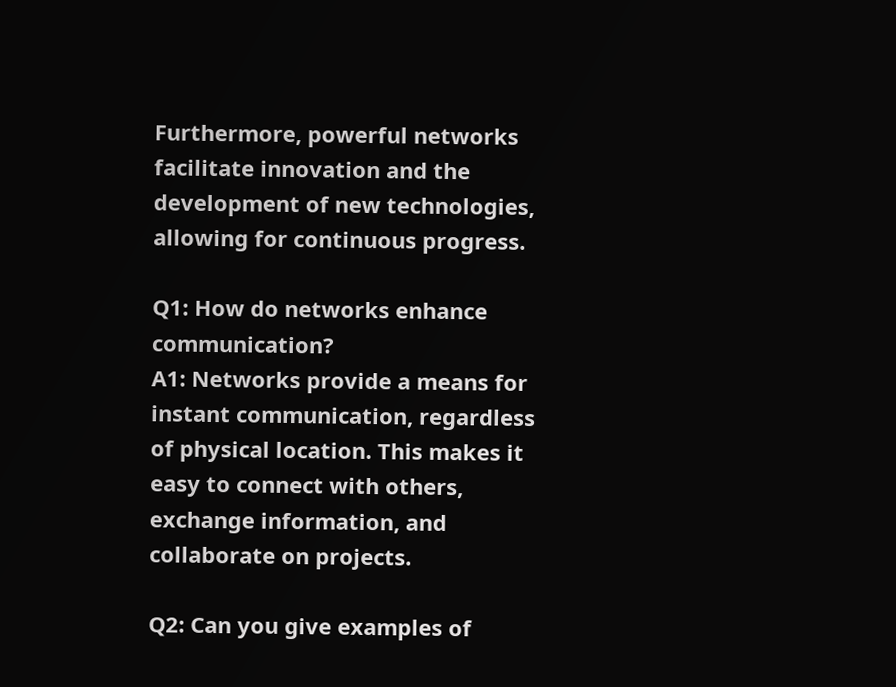Furthermore, powerful networks facilitate innovation and the development of new technologies, allowing for continuous progress.

Q1: How do networks enhance communication?
A1: Networks provide a means for instant communication, regardless of physical location. This makes it easy to connect with others, exchange information, and collaborate on projects.

Q2: Can you give examples of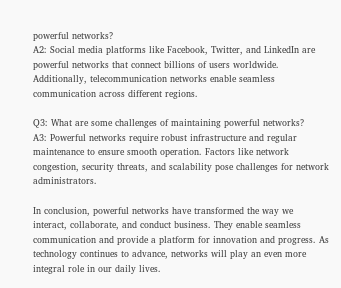powerful networks?
A2: Social media platforms like Facebook, Twitter, and LinkedIn are powerful networks that connect billions of users worldwide. Additionally, telecommunication networks enable seamless communication across different regions.

Q3: What are some challenges of maintaining powerful networks?
A3: Powerful networks require robust infrastructure and regular maintenance to ensure smooth operation. Factors like network congestion, security threats, and scalability pose challenges for network administrators.

In conclusion, powerful networks have transformed the way we interact, collaborate, and conduct business. They enable seamless communication and provide a platform for innovation and progress. As technology continues to advance, networks will play an even more integral role in our daily lives.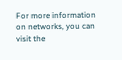For more information on networks, you can visit the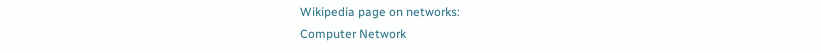Wikipedia page on networks:
Computer Network